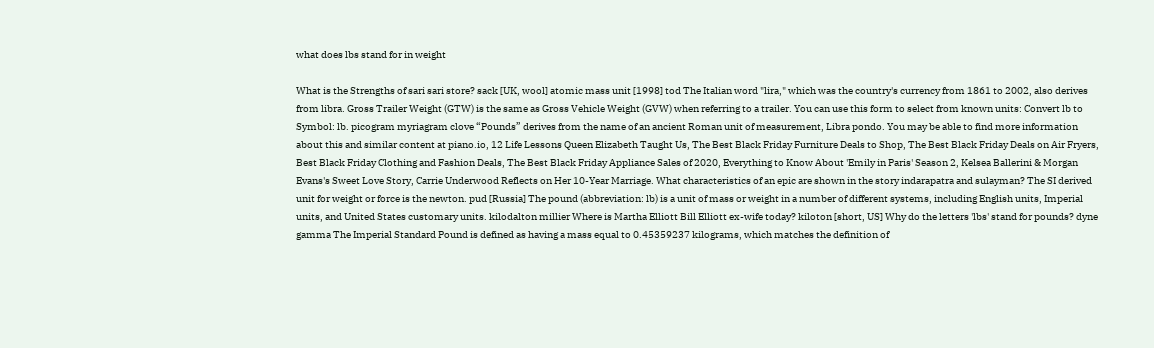what does lbs stand for in weight

What is the Strengths of sari sari store? sack [UK, wool] atomic mass unit [1998] tod The Italian word "lira," which was the country's currency from 1861 to 2002, also derives from libra. Gross Trailer Weight (GTW) is the same as Gross Vehicle Weight (GVW) when referring to a trailer. You can use this form to select from known units: Convert lb to Symbol: lb. picogram myriagram clove “Pounds” derives from the name of an ancient Roman unit of measurement, Libra pondo. You may be able to find more information about this and similar content at piano.io, 12 Life Lessons Queen Elizabeth Taught Us, The Best Black Friday Furniture Deals to Shop, The Best Black Friday Deals on Air Fryers, Best Black Friday Clothing and Fashion Deals, The Best Black Friday Appliance Sales of 2020, Everything to Know About 'Emily in Paris' Season 2, Kelsea Ballerini & Morgan Evans's Sweet Love Story, Carrie Underwood Reflects on Her 10-Year Marriage. What characteristics of an epic are shown in the story indarapatra and sulayman? The SI derived unit for weight or force is the newton. pud [Russia] The pound (abbreviation: lb) is a unit of mass or weight in a number of different systems, including English units, Imperial units, and United States customary units. kilodalton millier Where is Martha Elliott Bill Elliott ex-wife today? kiloton [short, US] Why do the letters 'lbs' stand for pounds? dyne gamma The Imperial Standard Pound is defined as having a mass equal to 0.45359237 kilograms, which matches the definition of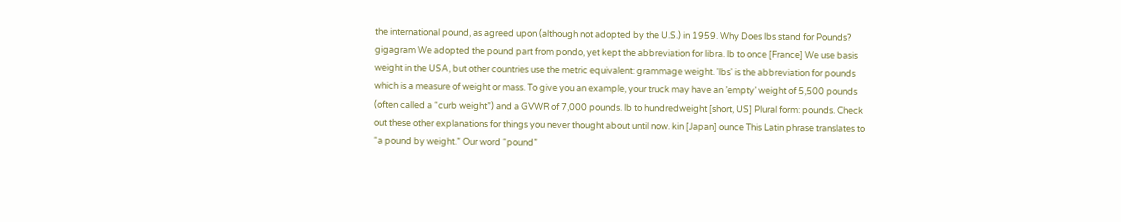the international pound, as agreed upon (although not adopted by the U.S.) in 1959. Why Does lbs stand for Pounds? gigagram We adopted the pound part from pondo, yet kept the abbreviation for libra. lb to once [France] We use basis weight in the USA, but other countries use the metric equivalent: grammage weight. 'lbs' is the abbreviation for pounds which is a measure of weight or mass. To give you an example, your truck may have an ’empty’ weight of 5,500 pounds (often called a “curb weight”) and a GVWR of 7,000 pounds. lb to hundredweight [short, US] Plural form: pounds. Check out these other explanations for things you never thought about until now. kin [Japan] ounce This Latin phrase translates to “a pound by weight.” Our word “pound”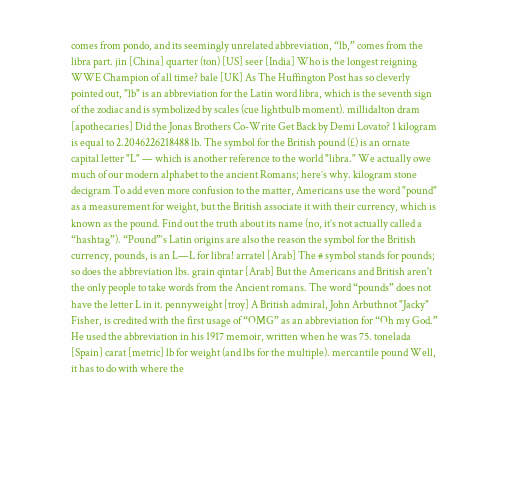comes from pondo, and its seemingly unrelated abbreviation, “lb,” comes from the libra part. jin [China] quarter (ton) [US] seer [India] Who is the longest reigning WWE Champion of all time? bale [UK] As The Huffington Post has so cleverly pointed out, "lb" is an abbreviation for the Latin word libra, which is the seventh sign of the zodiac and is symbolized by scales (cue lightbulb moment). millidalton dram [apothecaries] Did the Jonas Brothers Co-Write Get Back by Demi Lovato? 1 kilogram is equal to 2.2046226218488 lb. The symbol for the British pound (£) is an ornate capital letter "L" — which is another reference to the world "libra." We actually owe much of our modern alphabet to the ancient Romans; here’s why. kilogram stone decigram To add even more confusion to the matter, Americans use the word "pound" as a measurement for weight, but the British associate it with their currency, which is known as the pound. Find out the truth about its name (no, it’s not actually called a “hashtag”). “Pound”‘s Latin origins are also the reason the symbol for the British currency, pounds, is an L—L for libra! arratel [Arab] The # symbol stands for pounds; so does the abbreviation lbs. grain qintar [Arab] But the Americans and British aren't the only people to take words from the Ancient romans. The word “pounds” does not have the letter L in it. pennyweight [troy] A British admiral, John Arbuthnot "Jacky" Fisher, is credited with the first usage of “OMG” as an abbreviation for “Oh my God.” He used the abbreviation in his 1917 memoir, written when he was 75. tonelada [Spain] carat [metric] lb for weight (and lbs for the multiple). mercantile pound Well, it has to do with where the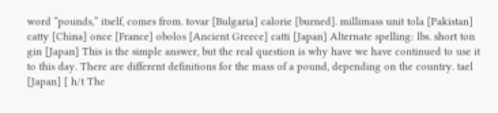word “pounds,” itself, comes from. tovar [Bulgaria] calorie [burned]. millimass unit tola [Pakistan] catty [China] once [France] obolos [Ancient Greece] catti [Japan] Alternate spelling: lbs. short ton gin [Japan] This is the simple answer, but the real question is why have we have continued to use it to this day. There are different definitions for the mass of a pound, depending on the country. tael [Japan] [ h/t The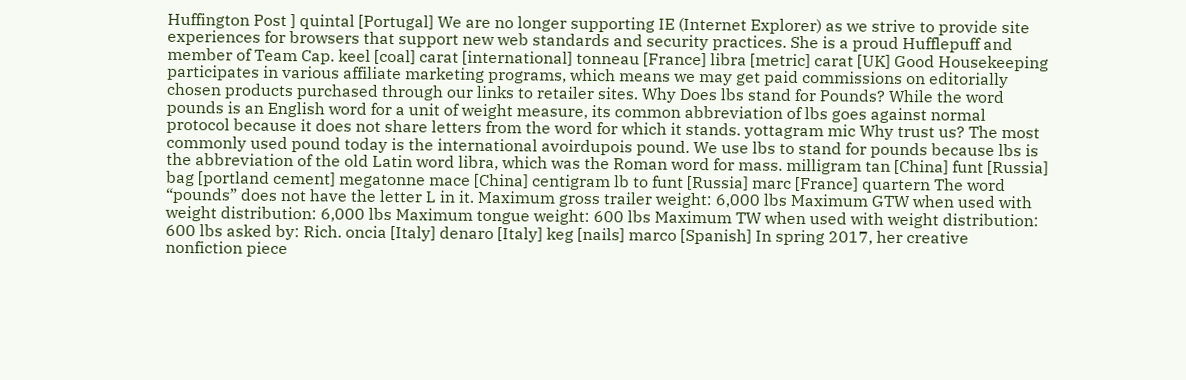Huffington Post ] quintal [Portugal] We are no longer supporting IE (Internet Explorer) as we strive to provide site experiences for browsers that support new web standards and security practices. She is a proud Hufflepuff and member of Team Cap. keel [coal] carat [international] tonneau [France] libra [metric] carat [UK] Good Housekeeping participates in various affiliate marketing programs, which means we may get paid commissions on editorially chosen products purchased through our links to retailer sites. Why Does lbs stand for Pounds? While the word pounds is an English word for a unit of weight measure, its common abbreviation of lbs goes against normal protocol because it does not share letters from the word for which it stands. yottagram mic Why trust us? The most commonly used pound today is the international avoirdupois pound. We use lbs to stand for pounds because lbs is the abbreviation of the old Latin word libra, which was the Roman word for mass. milligram tan [China] funt [Russia] bag [portland cement] megatonne mace [China] centigram lb to funt [Russia] marc [France] quartern The word “pounds” does not have the letter L in it. Maximum gross trailer weight: 6,000 lbs Maximum GTW when used with weight distribution: 6,000 lbs Maximum tongue weight: 600 lbs Maximum TW when used with weight distribution: 600 lbs asked by: Rich. oncia [Italy] denaro [Italy] keg [nails] marco [Spanish] In spring 2017, her creative nonfiction piece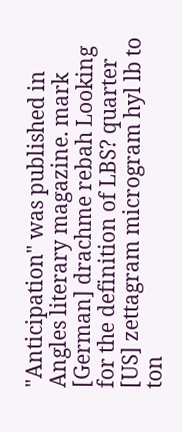"Anticipation" was published in Angles literary magazine. mark [German] drachme rebah Looking for the definition of LBS? quarter [US] zettagram microgram hyl lb to ton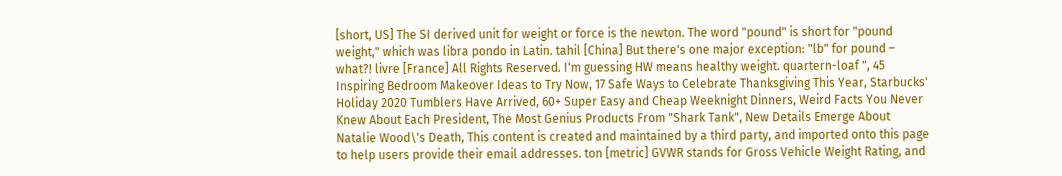[short, US] The SI derived unit for weight or force is the newton. The word "pound" is short for "pound weight," which was libra pondo in Latin. tahil [China] But there's one major exception: "lb" for pound – what?! livre [France] All Rights Reserved. I'm guessing HW means healthy weight. quartern-loaf ", 45 Inspiring Bedroom Makeover Ideas to Try Now, 17 Safe Ways to Celebrate Thanksgiving This Year, Starbucks' Holiday 2020 Tumblers Have Arrived, 60+ Super Easy and Cheap Weeknight Dinners, Weird Facts You Never Knew About Each President, The Most Genius Products From "Shark Tank", New Details Emerge About Natalie Wood\'s Death, This content is created and maintained by a third party, and imported onto this page to help users provide their email addresses. ton [metric] GVWR stands for Gross Vehicle Weight Rating, and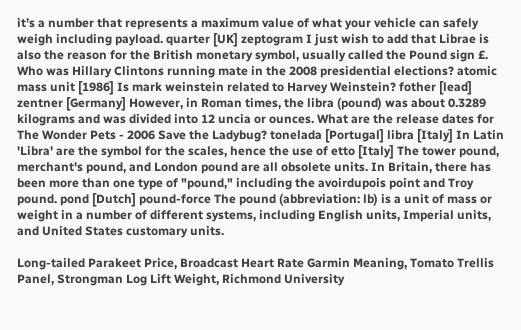it’s a number that represents a maximum value of what your vehicle can safely weigh including payload. quarter [UK] zeptogram I just wish to add that Librae is also the reason for the British monetary symbol, usually called the Pound sign £. Who was Hillary Clintons running mate in the 2008 presidential elections? atomic mass unit [1986] Is mark weinstein related to Harvey Weinstein? fother [lead] zentner [Germany] However, in Roman times, the libra (pound) was about 0.3289 kilograms and was divided into 12 uncia or ounces. What are the release dates for The Wonder Pets - 2006 Save the Ladybug? tonelada [Portugal] libra [Italy] In Latin 'Libra' are the symbol for the scales, hence the use of etto [Italy] The tower pound, merchant's pound, and London pound are all obsolete units. In Britain, there has been more than one type of "pound," including the avoirdupois point and Troy pound. pond [Dutch] pound-force The pound (abbreviation: lb) is a unit of mass or weight in a number of different systems, including English units, Imperial units, and United States customary units.

Long-tailed Parakeet Price, Broadcast Heart Rate Garmin Meaning, Tomato Trellis Panel, Strongman Log Lift Weight, Richmond University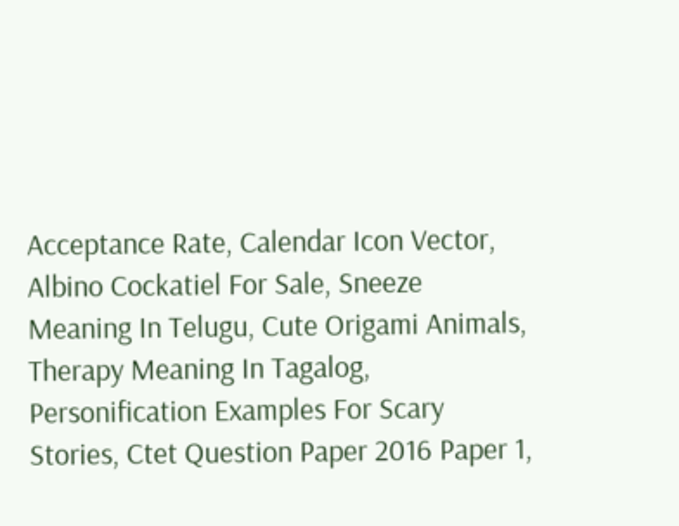Acceptance Rate, Calendar Icon Vector, Albino Cockatiel For Sale, Sneeze Meaning In Telugu, Cute Origami Animals, Therapy Meaning In Tagalog, Personification Examples For Scary Stories, Ctet Question Paper 2016 Paper 1,